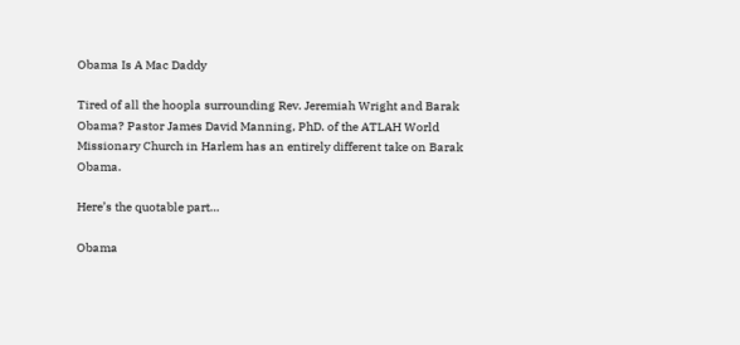Obama Is A Mac Daddy

Tired of all the hoopla surrounding Rev. Jeremiah Wright and Barak Obama? Pastor James David Manning, PhD. of the ATLAH World Missionary Church in Harlem has an entirely different take on Barak Obama.

Here’s the quotable part…

Obama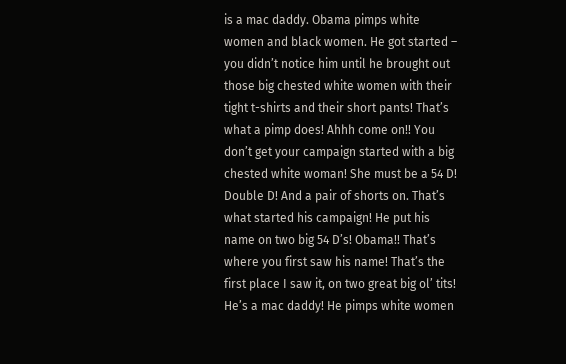is a mac daddy. Obama pimps white women and black women. He got started – you didn’t notice him until he brought out those big chested white women with their tight t-shirts and their short pants! That’s what a pimp does! Ahhh come on!! You don’t get your campaign started with a big chested white woman! She must be a 54 D! Double D! And a pair of shorts on. That’s what started his campaign! He put his name on two big 54 D’s! Obama!! That’s where you first saw his name! That’s the first place I saw it, on two great big ol’ tits! He’s a mac daddy! He pimps white women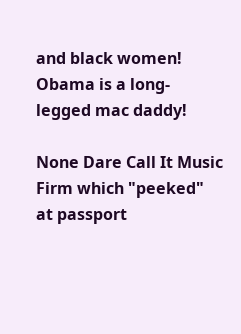and black women! Obama is a long-legged mac daddy!

None Dare Call It Music
Firm which "peeked" at passport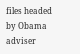files headed by Obama adviser